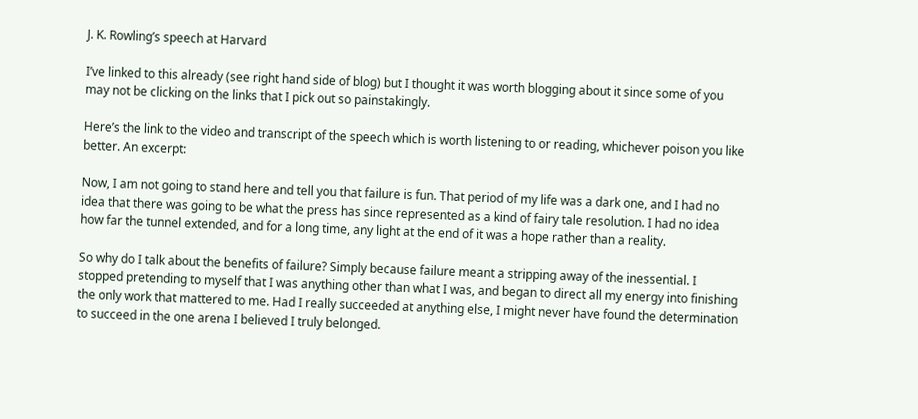J. K. Rowling’s speech at Harvard

I’ve linked to this already (see right hand side of blog) but I thought it was worth blogging about it since some of you may not be clicking on the links that I pick out so painstakingly.

Here’s the link to the video and transcript of the speech which is worth listening to or reading, whichever poison you like better. An excerpt:

Now, I am not going to stand here and tell you that failure is fun. That period of my life was a dark one, and I had no idea that there was going to be what the press has since represented as a kind of fairy tale resolution. I had no idea how far the tunnel extended, and for a long time, any light at the end of it was a hope rather than a reality.

So why do I talk about the benefits of failure? Simply because failure meant a stripping away of the inessential. I stopped pretending to myself that I was anything other than what I was, and began to direct all my energy into finishing the only work that mattered to me. Had I really succeeded at anything else, I might never have found the determination to succeed in the one arena I believed I truly belonged.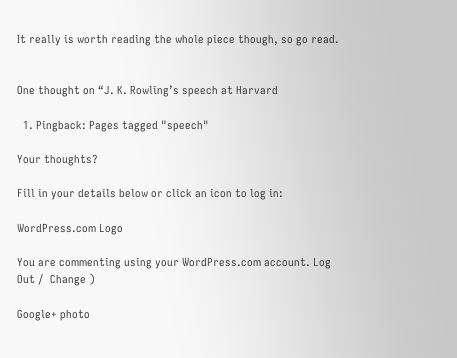It really is worth reading the whole piece though, so go read.


One thought on “J. K. Rowling’s speech at Harvard

  1. Pingback: Pages tagged "speech"

Your thoughts?

Fill in your details below or click an icon to log in:

WordPress.com Logo

You are commenting using your WordPress.com account. Log Out /  Change )

Google+ photo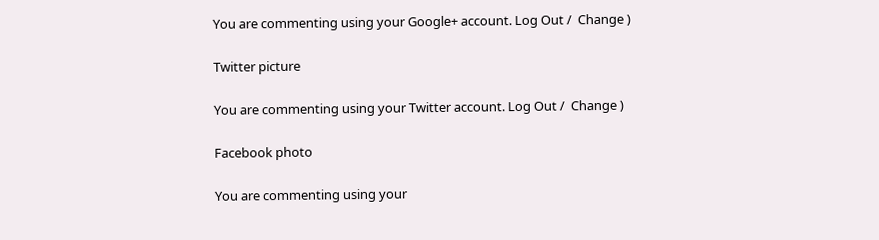You are commenting using your Google+ account. Log Out /  Change )

Twitter picture

You are commenting using your Twitter account. Log Out /  Change )

Facebook photo

You are commenting using your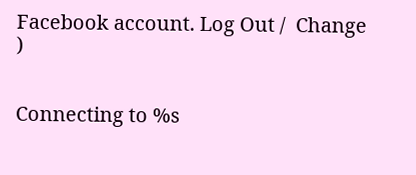Facebook account. Log Out /  Change )


Connecting to %s